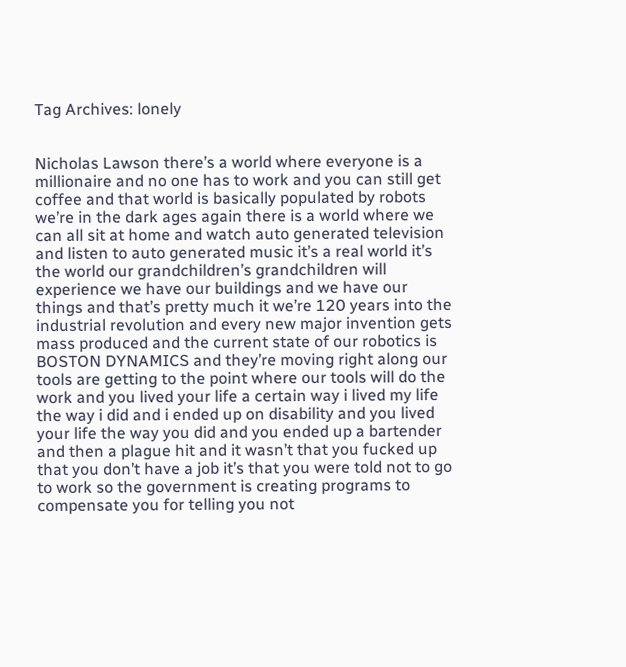Tag Archives: lonely


Nicholas Lawson there’s a world where everyone is a millionaire and no one has to work and you can still get coffee and that world is basically populated by robots we’re in the dark ages again there is a world where we can all sit at home and watch auto generated television and listen to auto generated music it’s a real world it’s the world our grandchildren’s grandchildren will experience we have our buildings and we have our things and that’s pretty much it we’re 120 years into the industrial revolution and every new major invention gets mass produced and the current state of our robotics is BOSTON DYNAMICS and they’re moving right along our tools are getting to the point where our tools will do the work and you lived your life a certain way i lived my life the way i did and i ended up on disability and you lived your life the way you did and you ended up a bartender and then a plague hit and it wasn’t that you fucked up that you don’t have a job it’s that you were told not to go to work so the government is creating programs to compensate you for telling you not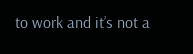to work and it’s not a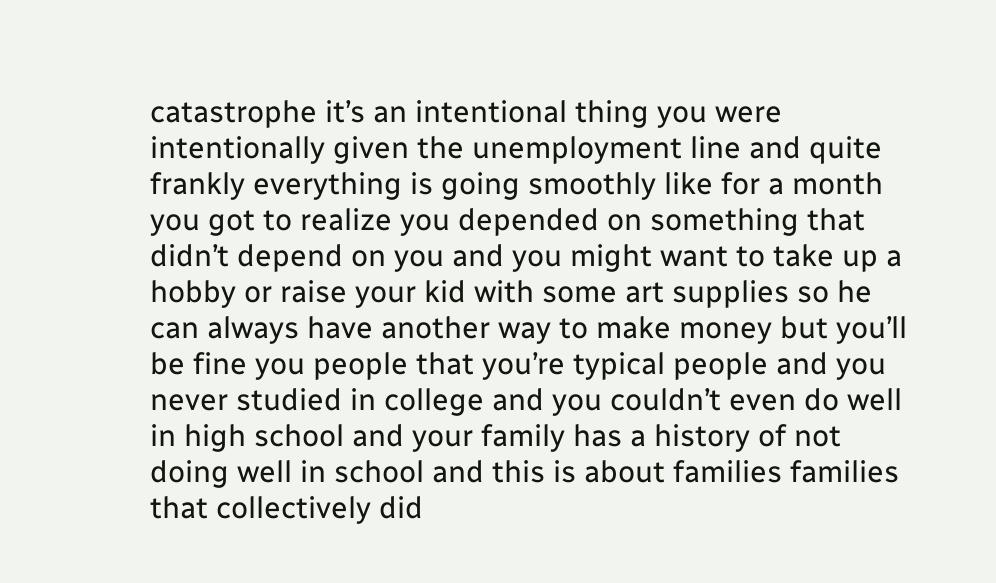catastrophe it’s an intentional thing you were intentionally given the unemployment line and quite frankly everything is going smoothly like for a month you got to realize you depended on something that didn’t depend on you and you might want to take up a hobby or raise your kid with some art supplies so he can always have another way to make money but you’ll be fine you people that you’re typical people and you never studied in college and you couldn’t even do well in high school and your family has a history of not doing well in school and this is about families families that collectively did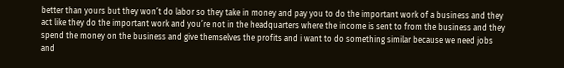better than yours but they won’t do labor so they take in money and pay you to do the important work of a business and they act like they do the important work and you’re not in the headquarters where the income is sent to from the business and they spend the money on the business and give themselves the profits and i want to do something similar because we need jobs and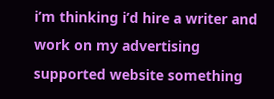i’m thinking i’d hire a writer and work on my advertising supported website something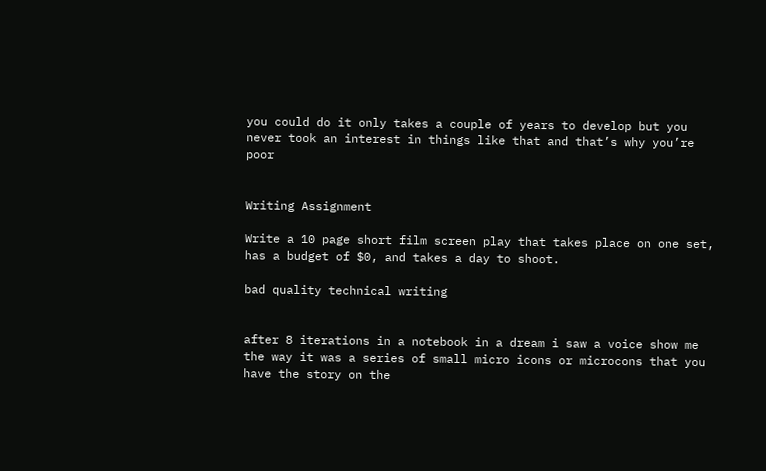you could do it only takes a couple of years to develop but you never took an interest in things like that and that’s why you’re poor


Writing Assignment

Write a 10 page short film screen play that takes place on one set, has a budget of $0, and takes a day to shoot.

bad quality technical writing


after 8 iterations in a notebook in a dream i saw a voice show me the way it was a series of small micro icons or microcons that you have the story on the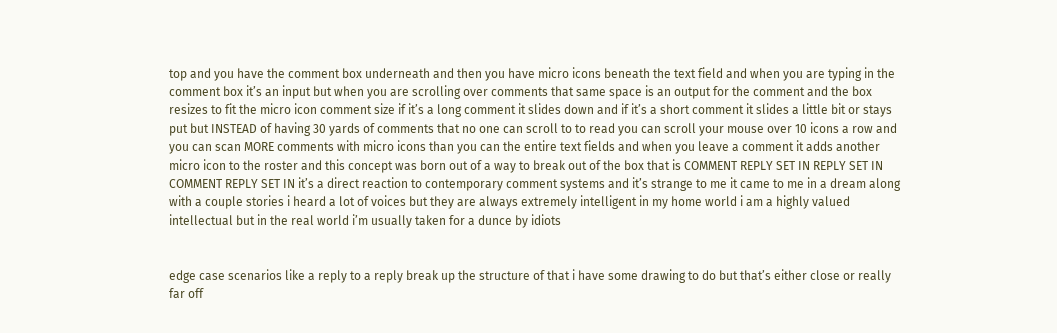top and you have the comment box underneath and then you have micro icons beneath the text field and when you are typing in the comment box it’s an input but when you are scrolling over comments that same space is an output for the comment and the box resizes to fit the micro icon comment size if it’s a long comment it slides down and if it’s a short comment it slides a little bit or stays put but INSTEAD of having 30 yards of comments that no one can scroll to to read you can scroll your mouse over 10 icons a row and you can scan MORE comments with micro icons than you can the entire text fields and when you leave a comment it adds another micro icon to the roster and this concept was born out of a way to break out of the box that is COMMENT REPLY SET IN REPLY SET IN COMMENT REPLY SET IN it’s a direct reaction to contemporary comment systems and it’s strange to me it came to me in a dream along with a couple stories i heard a lot of voices but they are always extremely intelligent in my home world i am a highly valued intellectual but in the real world i’m usually taken for a dunce by idiots


edge case scenarios like a reply to a reply break up the structure of that i have some drawing to do but that’s either close or really far off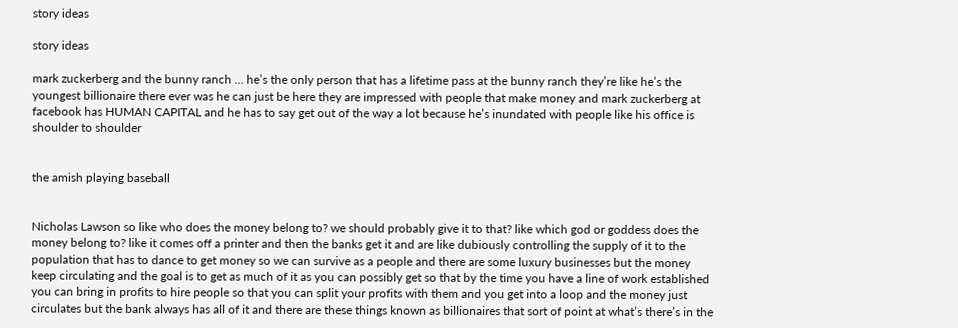story ideas

story ideas

mark zuckerberg and the bunny ranch … he’s the only person that has a lifetime pass at the bunny ranch they’re like he’s the youngest billionaire there ever was he can just be here they are impressed with people that make money and mark zuckerberg at facebook has HUMAN CAPITAL and he has to say get out of the way a lot because he’s inundated with people like his office is shoulder to shoulder


the amish playing baseball


Nicholas Lawson so like who does the money belong to? we should probably give it to that? like which god or goddess does the money belong to? like it comes off a printer and then the banks get it and are like dubiously controlling the supply of it to the population that has to dance to get money so we can survive as a people and there are some luxury businesses but the money keep circulating and the goal is to get as much of it as you can possibly get so that by the time you have a line of work established you can bring in profits to hire people so that you can split your profits with them and you get into a loop and the money just circulates but the bank always has all of it and there are these things known as billionaires that sort of point at what’s there’s in the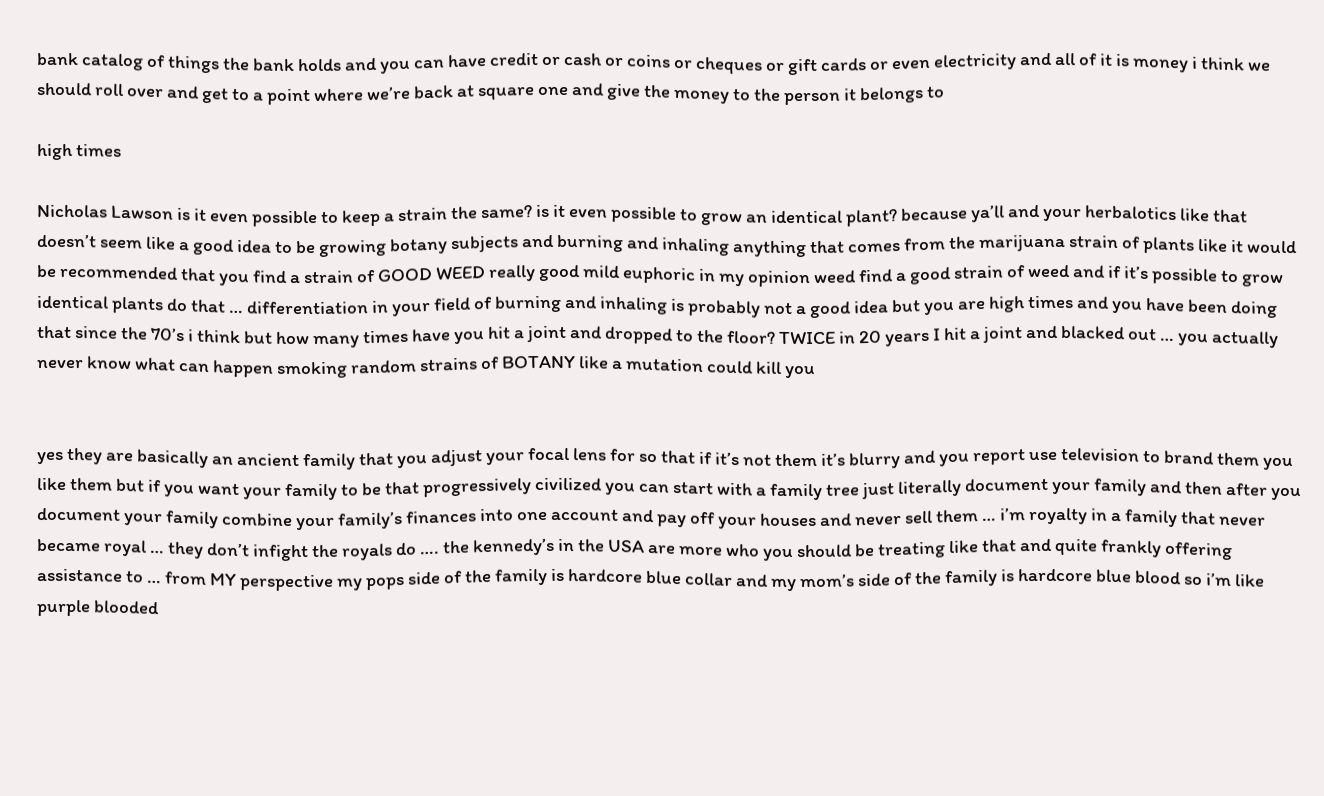bank catalog of things the bank holds and you can have credit or cash or coins or cheques or gift cards or even electricity and all of it is money i think we should roll over and get to a point where we’re back at square one and give the money to the person it belongs to

high times

Nicholas Lawson is it even possible to keep a strain the same? is it even possible to grow an identical plant? because ya’ll and your herbalotics like that doesn’t seem like a good idea to be growing botany subjects and burning and inhaling anything that comes from the marijuana strain of plants like it would be recommended that you find a strain of GOOD WEED really good mild euphoric in my opinion weed find a good strain of weed and if it’s possible to grow identical plants do that … differentiation in your field of burning and inhaling is probably not a good idea but you are high times and you have been doing that since the 70’s i think but how many times have you hit a joint and dropped to the floor? TWICE in 20 years I hit a joint and blacked out … you actually never know what can happen smoking random strains of BOTANY like a mutation could kill you


yes they are basically an ancient family that you adjust your focal lens for so that if it’s not them it’s blurry and you report use television to brand them you like them but if you want your family to be that progressively civilized you can start with a family tree just literally document your family and then after you document your family combine your family’s finances into one account and pay off your houses and never sell them … i’m royalty in a family that never became royal … they don’t infight the royals do …. the kennedy’s in the USA are more who you should be treating like that and quite frankly offering assistance to … from MY perspective my pops side of the family is hardcore blue collar and my mom’s side of the family is hardcore blue blood so i’m like purple blooded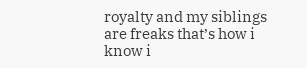royalty and my siblings are freaks that’s how i know i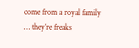come from a royal family … they’re freaks